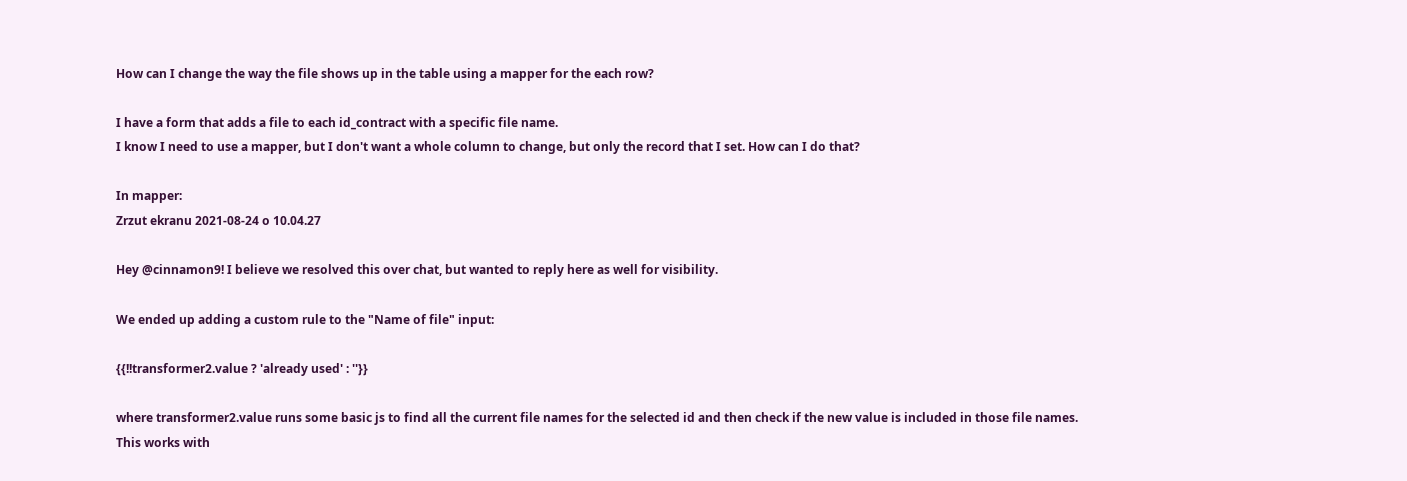How can I change the way the file shows up in the table using a mapper for the each row?

I have a form that adds a file to each id_contract with a specific file name.
I know I need to use a mapper, but I don't want a whole column to change, but only the record that I set. How can I do that?

In mapper:
Zrzut ekranu 2021-08-24 o 10.04.27

Hey @cinnamon9! I believe we resolved this over chat, but wanted to reply here as well for visibility.

We ended up adding a custom rule to the "Name of file" input:

{{!!transformer2.value ? 'already used' : ''}}

where transformer2.value runs some basic js to find all the current file names for the selected id and then check if the new value is included in those file names.
This works with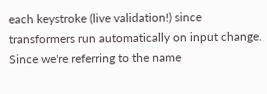each keystroke (live validation!) since transformers run automatically on input change. Since we're referring to the name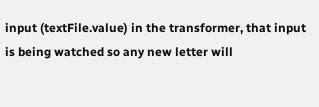input (textFile.value) in the transformer, that input is being watched so any new letter will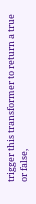trigger this transformer to return a true or false,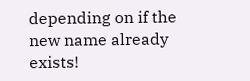depending on if the new name already exists!